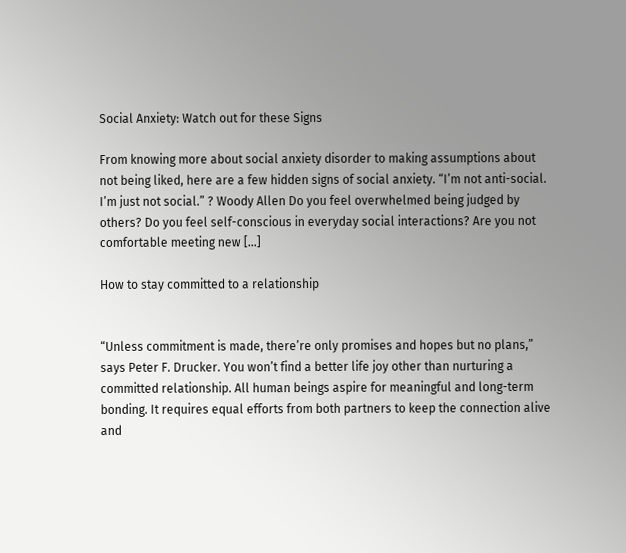Social Anxiety: Watch out for these Signs

From knowing more about social anxiety disorder to making assumptions about not being liked, here are a few hidden signs of social anxiety. “I’m not anti-social. I’m just not social.” ? Woody Allen Do you feel overwhelmed being judged by others? Do you feel self-conscious in everyday social interactions? Are you not comfortable meeting new […]

How to stay committed to a relationship


“Unless commitment is made, there’re only promises and hopes but no plans,” says Peter F. Drucker. You won’t find a better life joy other than nurturing a committed relationship. All human beings aspire for meaningful and long-term bonding. It requires equal efforts from both partners to keep the connection alive and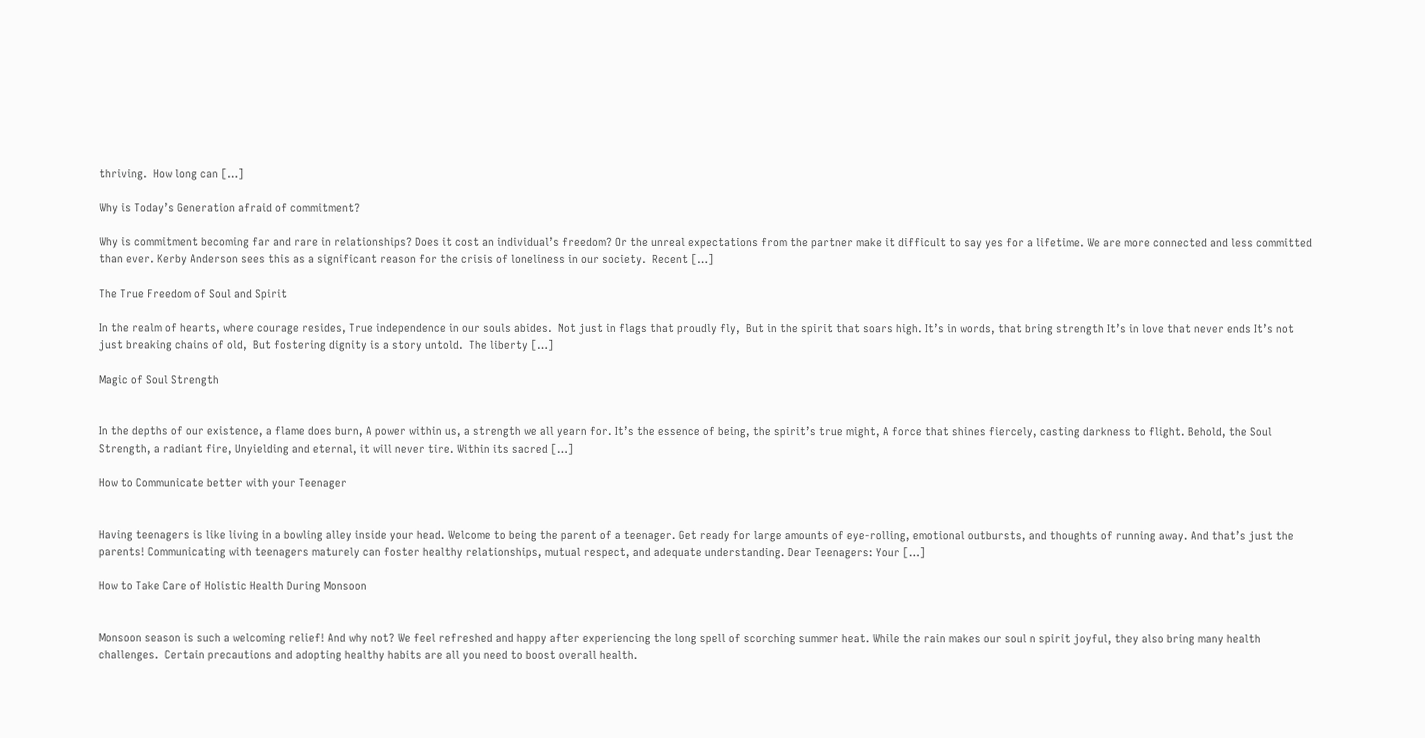thriving.  How long can […]

Why is Today’s Generation afraid of commitment?

Why is commitment becoming far and rare in relationships? Does it cost an individual’s freedom? Or the unreal expectations from the partner make it difficult to say yes for a lifetime. We are more connected and less committed than ever. Kerby Anderson sees this as a significant reason for the crisis of loneliness in our society.  Recent […]

The True Freedom of Soul and Spirit

In the realm of hearts, where courage resides, True independence in our souls abides.  Not just in flags that proudly fly,  But in the spirit that soars high. It’s in words, that bring strength It’s in love that never ends It’s not just breaking chains of old,  But fostering dignity is a story untold.  The liberty […]

Magic of Soul Strength


In the depths of our existence, a flame does burn, A power within us, a strength we all yearn for. It’s the essence of being, the spirit’s true might, A force that shines fiercely, casting darkness to flight. Behold, the Soul Strength, a radiant fire, Unyielding and eternal, it will never tire. Within its sacred […]

How to Communicate better with your Teenager


Having teenagers is like living in a bowling alley inside your head. Welcome to being the parent of a teenager. Get ready for large amounts of eye-rolling, emotional outbursts, and thoughts of running away. And that’s just the parents! Communicating with teenagers maturely can foster healthy relationships, mutual respect, and adequate understanding. Dear Teenagers: Your […]

How to Take Care of Holistic Health During Monsoon


Monsoon season is such a welcoming relief! And why not? We feel refreshed and happy after experiencing the long spell of scorching summer heat. While the rain makes our soul n spirit joyful, they also bring many health challenges.  Certain precautions and adopting healthy habits are all you need to boost overall health.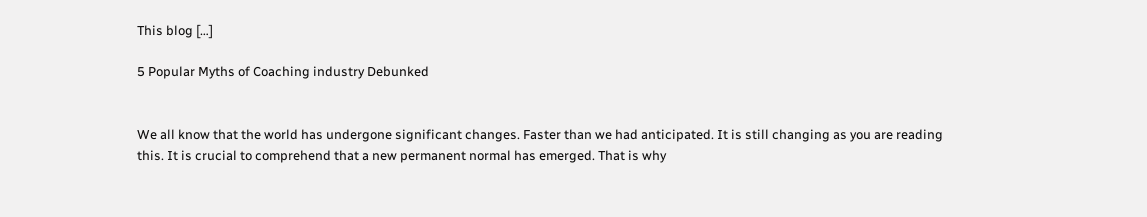This blog […]

5 Popular Myths of Coaching industry Debunked


We all know that the world has undergone significant changes. Faster than we had anticipated. It is still changing as you are reading this. It is crucial to comprehend that a new permanent normal has emerged. That is why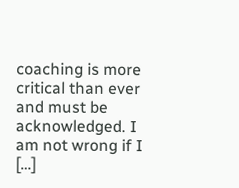coaching is more critical than ever and must be acknowledged. I am not wrong if I […]